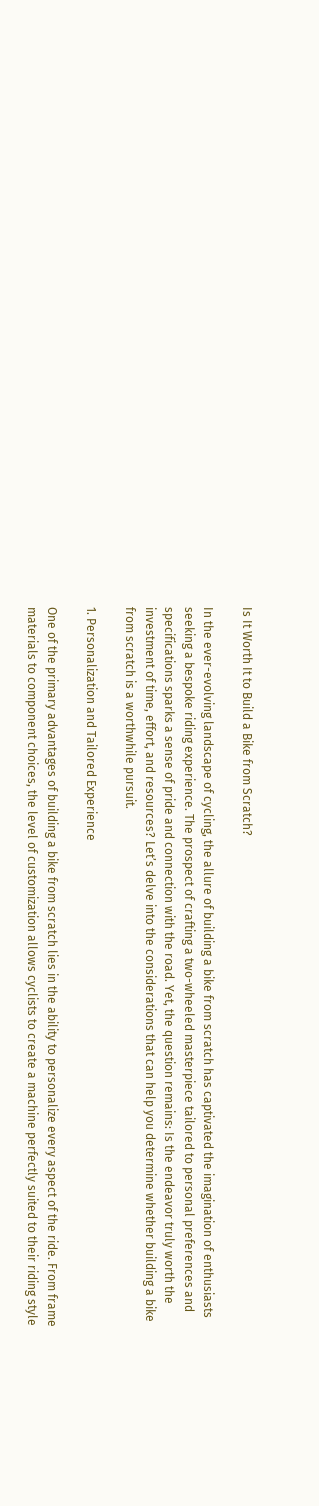Is It Worth It to Build a Bike from Scratch?

In the ever-evolving landscape of cycling, the allure of building a bike from scratch has captivated the imagination of enthusiasts seeking a bespoke riding experience. The prospect of crafting a two-wheeled masterpiece tailored to personal preferences and specifications sparks a sense of pride and connection with the road. Yet, the question remains: Is the endeavor truly worth the investment of time, effort, and resources? Let’s delve into the considerations that can help you determine whether building a bike from scratch is a worthwhile pursuit.

1. Personalization and Tailored Experience

One of the primary advantages of building a bike from scratch lies in the ability to personalize every aspect of the ride. From frame materials to component choices, the level of customization allows cyclists to create a machine perfectly suited to their riding style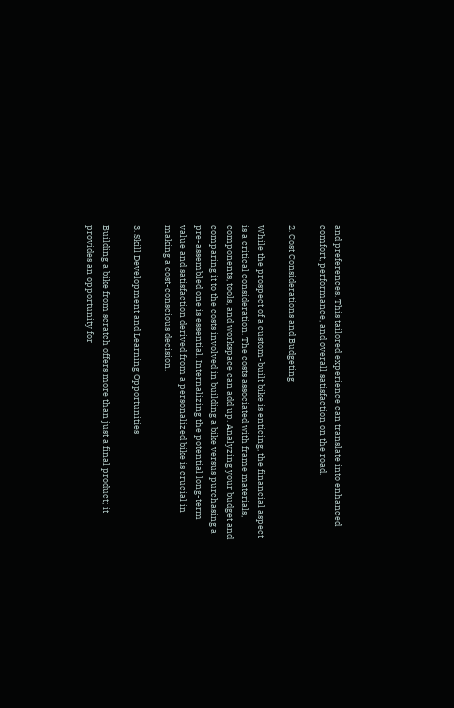and preferences. This tailored experience can translate into enhanced comfort, performance, and overall satisfaction on the road.

2. Cost Considerations and Budgeting

While the prospect of a custom-built bike is enticing, the financial aspect is a critical consideration. The costs associated with frame materials, components, tools, and workspace can add up. Analyzing your budget and comparing it to the costs involved in building a bike versus purchasing a pre-assembled one is essential. Internalizing the potential long-term value and satisfaction derived from a personalized bike is crucial in making a cost-conscious decision.

3. Skill Development and Learning Opportunities

Building a bike from scratch offers more than just a final product; it provides an opportunity for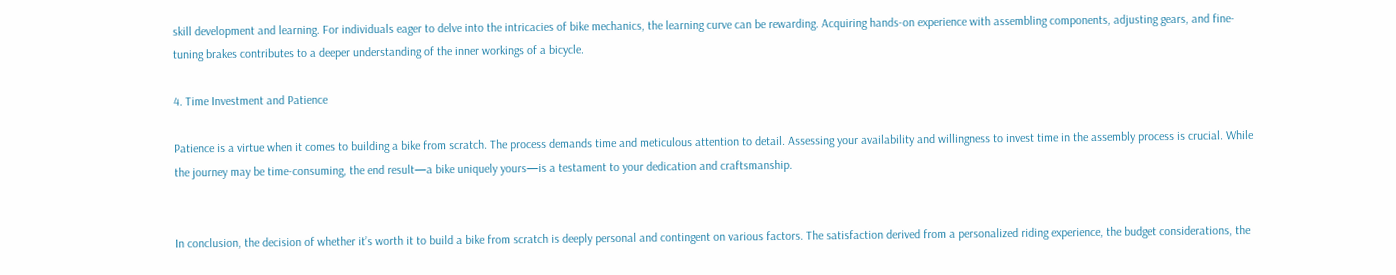skill development and learning. For individuals eager to delve into the intricacies of bike mechanics, the learning curve can be rewarding. Acquiring hands-on experience with assembling components, adjusting gears, and fine-tuning brakes contributes to a deeper understanding of the inner workings of a bicycle.

4. Time Investment and Patience

Patience is a virtue when it comes to building a bike from scratch. The process demands time and meticulous attention to detail. Assessing your availability and willingness to invest time in the assembly process is crucial. While the journey may be time-consuming, the end result—a bike uniquely yours—is a testament to your dedication and craftsmanship.


In conclusion, the decision of whether it’s worth it to build a bike from scratch is deeply personal and contingent on various factors. The satisfaction derived from a personalized riding experience, the budget considerations, the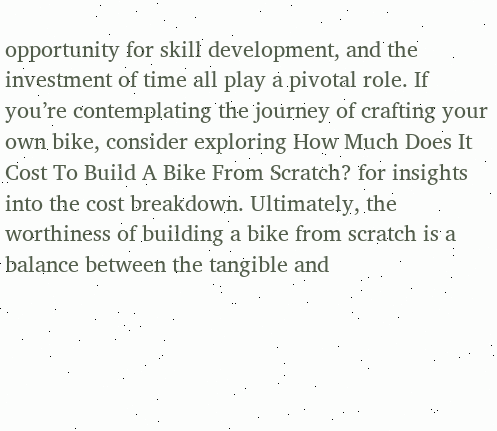opportunity for skill development, and the investment of time all play a pivotal role. If you’re contemplating the journey of crafting your own bike, consider exploring How Much Does It Cost To Build A Bike From Scratch? for insights into the cost breakdown. Ultimately, the worthiness of building a bike from scratch is a balance between the tangible and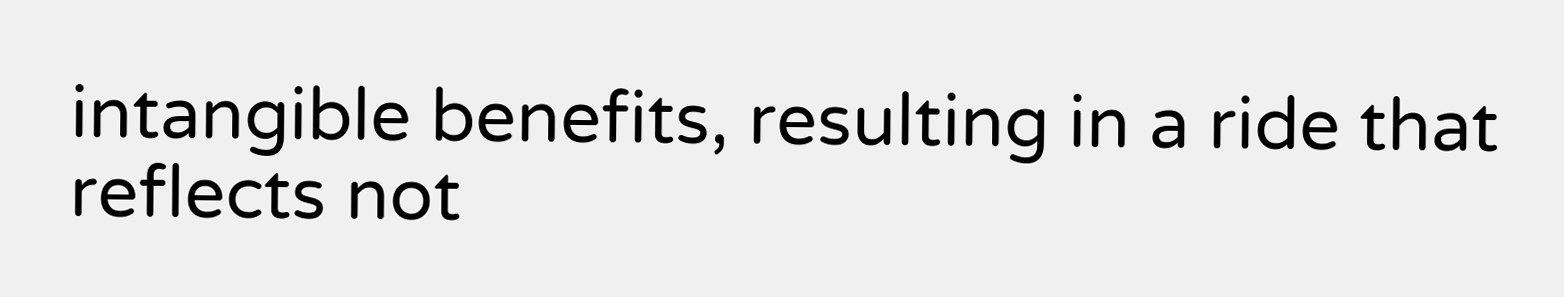intangible benefits, resulting in a ride that reflects not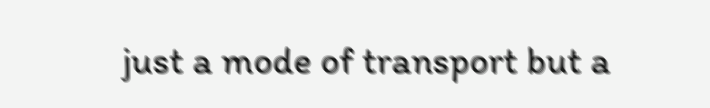just a mode of transport but a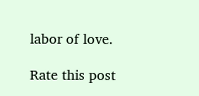labor of love.

Rate this post